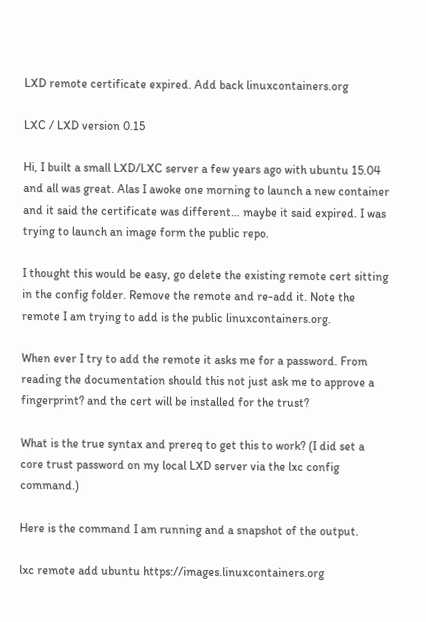LXD remote certificate expired. Add back linuxcontainers.org

LXC / LXD version 0.15

Hi, I built a small LXD/LXC server a few years ago with ubuntu 15.04 and all was great. Alas I awoke one morning to launch a new container and it said the certificate was different… maybe it said expired. I was trying to launch an image form the public repo.

I thought this would be easy, go delete the existing remote cert sitting in the config folder. Remove the remote and re-add it. Note the remote I am trying to add is the public linuxcontainers.org.

When ever I try to add the remote it asks me for a password. From reading the documentation should this not just ask me to approve a fingerprint? and the cert will be installed for the trust?

What is the true syntax and prereq to get this to work? (I did set a core trust password on my local LXD server via the lxc config command.)

Here is the command I am running and a snapshot of the output.

lxc remote add ubuntu https://images.linuxcontainers.org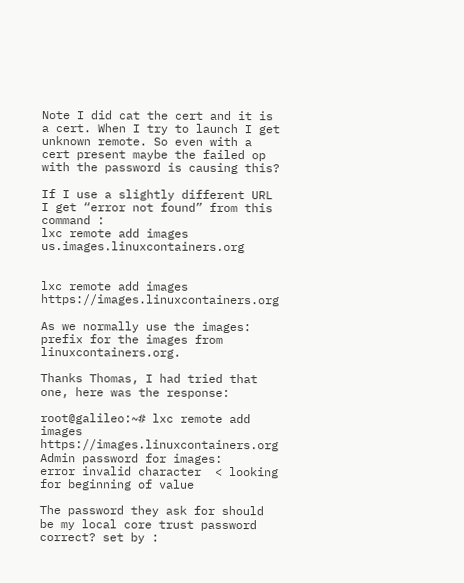Note I did cat the cert and it is a cert. When I try to launch I get unknown remote. So even with a cert present maybe the failed op with the password is causing this?

If I use a slightly different URL I get “error not found” from this command :
lxc remote add images us.images.linuxcontainers.org


lxc remote add images https://images.linuxcontainers.org

As we normally use the images: prefix for the images from linuxcontainers.org.

Thanks Thomas, I had tried that one, here was the response:

root@galileo:~# lxc remote add images https://images.linuxcontainers.org
Admin password for images:
error invalid character  < looking for beginning of value

The password they ask for should be my local core trust password correct? set by :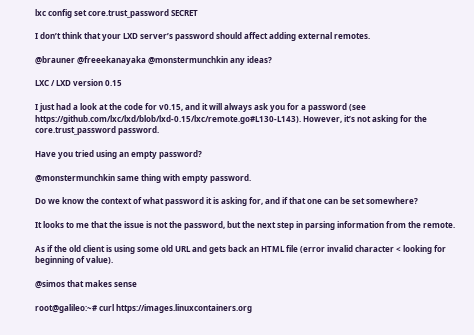lxc config set core.trust_password SECRET

I don’t think that your LXD server’s password should affect adding external remotes.

@brauner @freeekanayaka @monstermunchkin any ideas?

LXC / LXD version 0.15

I just had a look at the code for v0.15, and it will always ask you for a password (see https://github.com/lxc/lxd/blob/lxd-0.15/lxc/remote.go#L130-L143). However, it’s not asking for the core.trust_password password.

Have you tried using an empty password?

@monstermunchkin same thing with empty password.

Do we know the context of what password it is asking for, and if that one can be set somewhere?

It looks to me that the issue is not the password, but the next step in parsing information from the remote.

As if the old client is using some old URL and gets back an HTML file (error invalid character < looking for beginning of value).

@simos that makes sense

root@galileo:~# curl https://images.linuxcontainers.org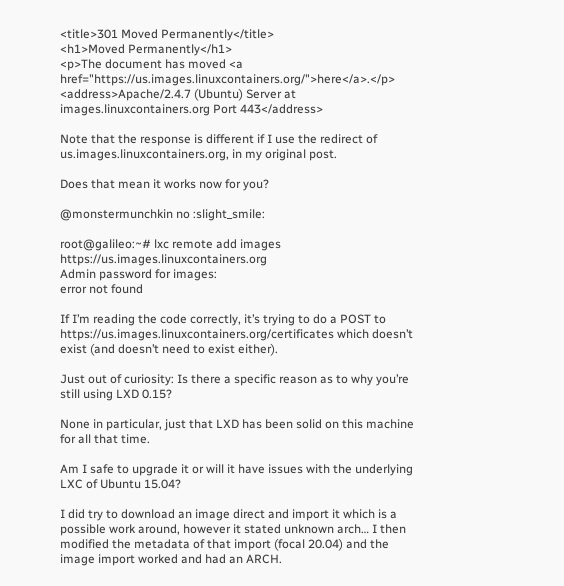<title>301 Moved Permanently</title>
<h1>Moved Permanently</h1>
<p>The document has moved <a href="https://us.images.linuxcontainers.org/">here</a>.</p>
<address>Apache/2.4.7 (Ubuntu) Server at images.linuxcontainers.org Port 443</address>

Note that the response is different if I use the redirect of us.images.linuxcontainers.org, in my original post.

Does that mean it works now for you?

@monstermunchkin no :slight_smile:

root@galileo:~# lxc remote add images https://us.images.linuxcontainers.org
Admin password for images:
error not found

If I’m reading the code correctly, it’s trying to do a POST to https://us.images.linuxcontainers.org/certificates which doesn’t exist (and doesn’t need to exist either).

Just out of curiosity: Is there a specific reason as to why you’re still using LXD 0.15?

None in particular, just that LXD has been solid on this machine for all that time.

Am I safe to upgrade it or will it have issues with the underlying LXC of Ubuntu 15.04?

I did try to download an image direct and import it which is a possible work around, however it stated unknown arch… I then modified the metadata of that import (focal 20.04) and the image import worked and had an ARCH.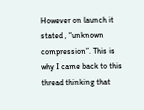However on launch it stated , “unknown compression”. This is why I came back to this thread thinking that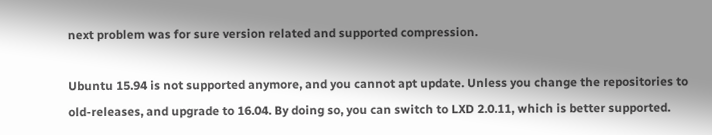next problem was for sure version related and supported compression.

Ubuntu 15.94 is not supported anymore, and you cannot apt update. Unless you change the repositories to old-releases, and upgrade to 16.04. By doing so, you can switch to LXD 2.0.11, which is better supported.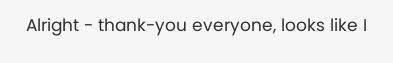Alright - thank-you everyone, looks like I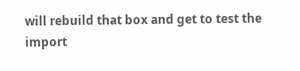will rebuild that box and get to test the import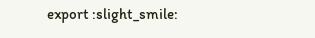export :slight_smile: